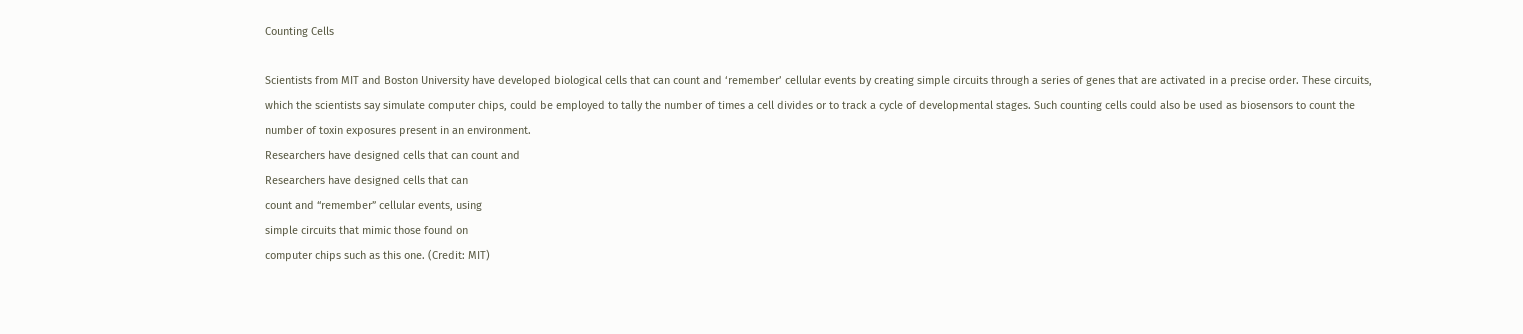Counting Cells

Scientists from MIT and Boston University have developed biological cells that can count and ‘remember’ cellular events by creating simple circuits through a series of genes that are activated in a precise order. These circuits, which the scientists say simulate computer chips, could be employed to tally the number of times a cell divides or to track a cycle of developmental stages. Such counting cells could also be used as biosensors to count the number of toxin exposures present in an environment.
Researchers have designed cells that can count and
Researchers have designed cells that can
count and “remember” cellular events, using
simple circuits that mimic those found on
computer chips such as this one. (Credit: MIT)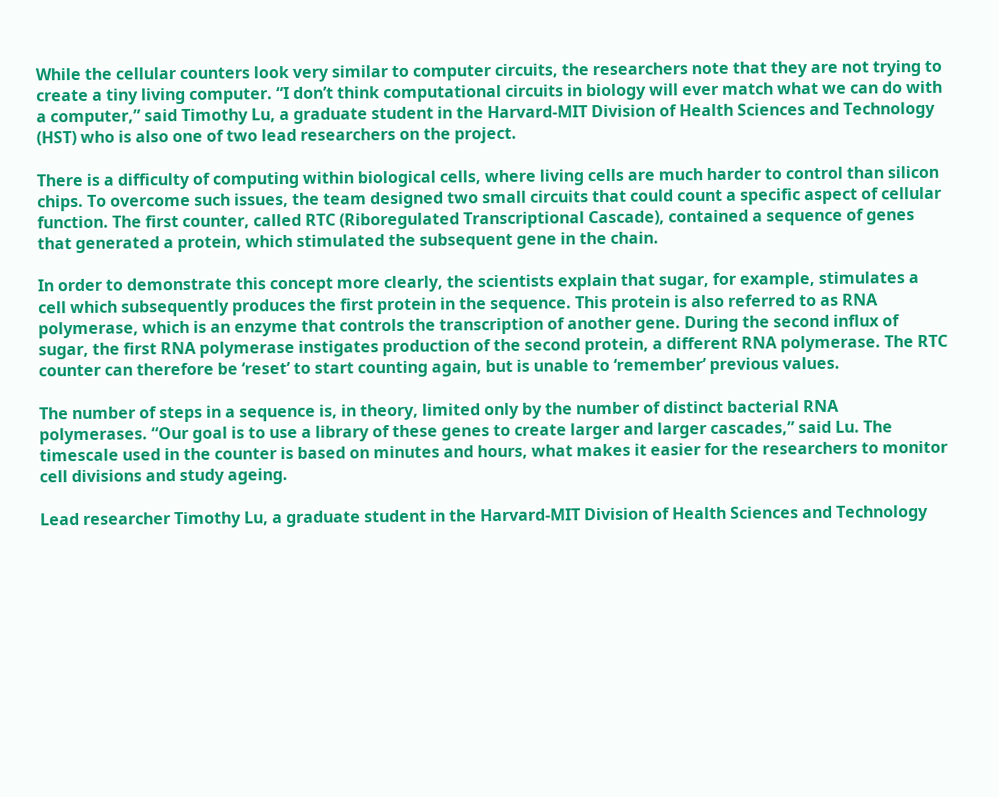While the cellular counters look very similar to computer circuits, the researchers note that they are not trying to create a tiny living computer. “I don’t think computational circuits in biology will ever match what we can do with a computer,” said Timothy Lu, a graduate student in the Harvard-MIT Division of Health Sciences and Technology (HST) who is also one of two lead researchers on the project.

There is a difficulty of computing within biological cells, where living cells are much harder to control than silicon chips. To overcome such issues, the team designed two small circuits that could count a specific aspect of cellular function. The first counter, called RTC (Riboregulated Transcriptional Cascade), contained a sequence of genes that generated a protein, which stimulated the subsequent gene in the chain.

In order to demonstrate this concept more clearly, the scientists explain that sugar, for example, stimulates a cell which subsequently produces the first protein in the sequence. This protein is also referred to as RNA polymerase, which is an enzyme that controls the transcription of another gene. During the second influx of sugar, the first RNA polymerase instigates production of the second protein, a different RNA polymerase. The RTC counter can therefore be ‘reset’ to start counting again, but is unable to ‘remember’ previous values.

The number of steps in a sequence is, in theory, limited only by the number of distinct bacterial RNA polymerases. “Our goal is to use a library of these genes to create larger and larger cascades,” said Lu. The timescale used in the counter is based on minutes and hours, what makes it easier for the researchers to monitor cell divisions and study ageing.

Lead researcher Timothy Lu, a graduate student in the Harvard-MIT Division of Health Sciences and Technology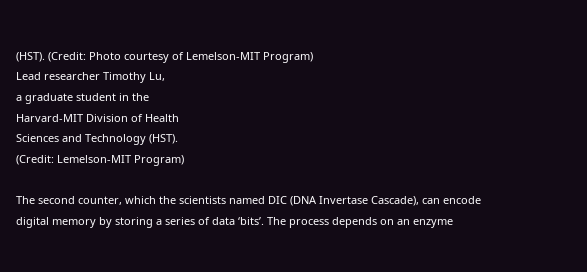(HST). (Credit: Photo courtesy of Lemelson-MIT Program)
Lead researcher Timothy Lu,
a graduate student in the
Harvard-MIT Division of Health
Sciences and Technology (HST).
(Credit: Lemelson-MIT Program)

The second counter, which the scientists named DIC (DNA Invertase Cascade), can encode digital memory by storing a series of data ‘bits’. The process depends on an enzyme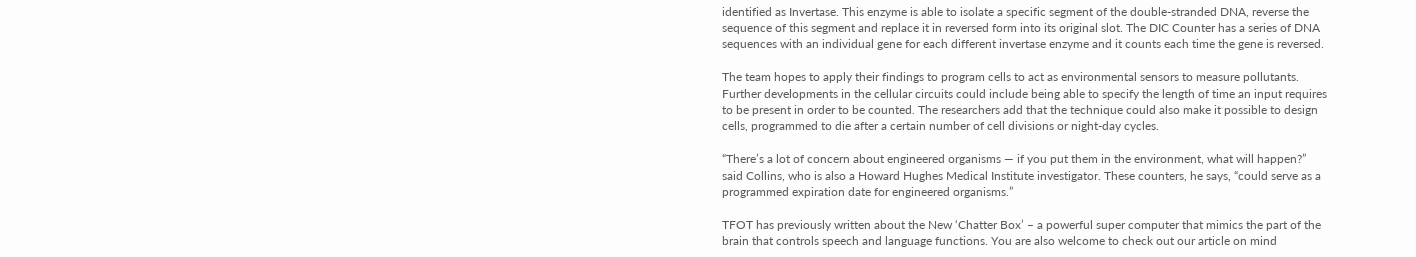identified as Invertase. This enzyme is able to isolate a specific segment of the double-stranded DNA, reverse the sequence of this segment and replace it in reversed form into its original slot. The DIC Counter has a series of DNA sequences with an individual gene for each different invertase enzyme and it counts each time the gene is reversed.

The team hopes to apply their findings to program cells to act as environmental sensors to measure pollutants. Further developments in the cellular circuits could include being able to specify the length of time an input requires to be present in order to be counted. The researchers add that the technique could also make it possible to design cells, programmed to die after a certain number of cell divisions or night-day cycles.

“There’s a lot of concern about engineered organisms — if you put them in the environment, what will happen?” said Collins, who is also a Howard Hughes Medical Institute investigator. These counters, he says, “could serve as a programmed expiration date for engineered organisms.”

TFOT has previously written about the New ‘Chatter Box’ – a powerful super computer that mimics the part of the brain that controls speech and language functions. You are also welcome to check out our article on mind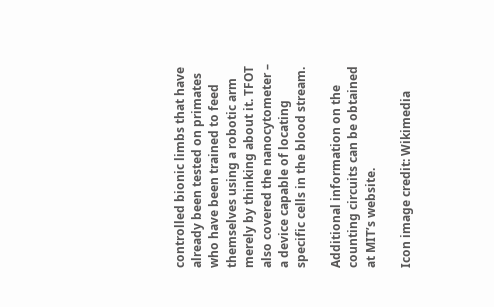controlled bionic limbs that have already been tested on primates who have been trained to feed themselves using a robotic arm merely by thinking about it. TFOT also covered the nanocytometer – a device capable of locating specific cells in the blood stream.

Additional information on the counting circuits can be obtained at MIT’s website.

Icon image credit: Wikimedia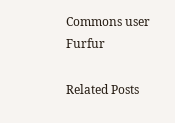Commons user Furfur

Related Posts